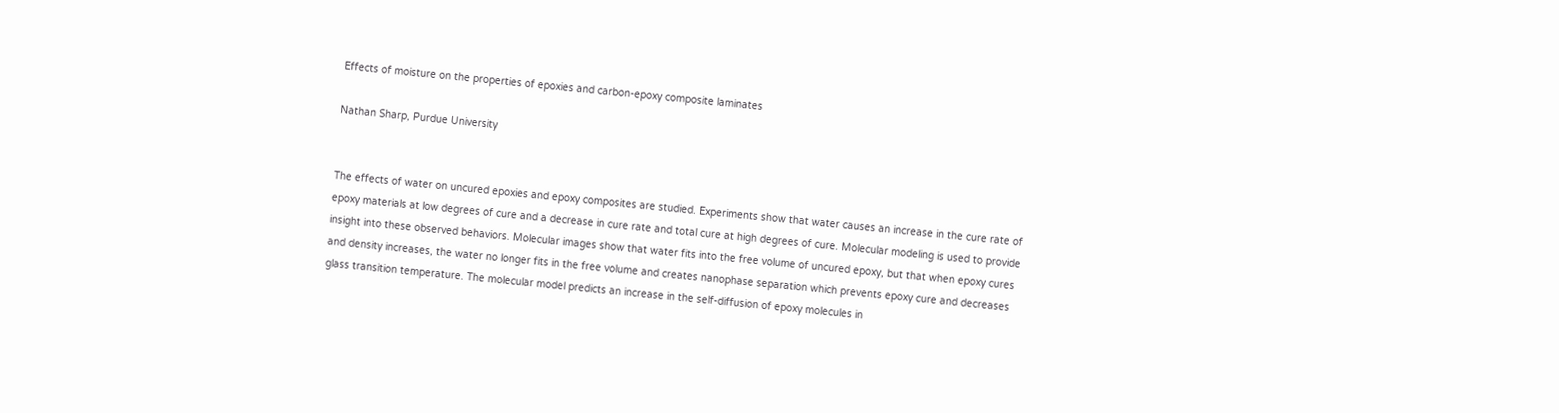Effects of moisture on the properties of epoxies and carbon-epoxy composite laminates

Nathan Sharp, Purdue University


The effects of water on uncured epoxies and epoxy composites are studied. Experiments show that water causes an increase in the cure rate of epoxy materials at low degrees of cure and a decrease in cure rate and total cure at high degrees of cure. Molecular modeling is used to provide insight into these observed behaviors. Molecular images show that water fits into the free volume of uncured epoxy, but that when epoxy cures and density increases, the water no longer fits in the free volume and creates nanophase separation which prevents epoxy cure and decreases glass transition temperature. The molecular model predicts an increase in the self-diffusion of epoxy molecules in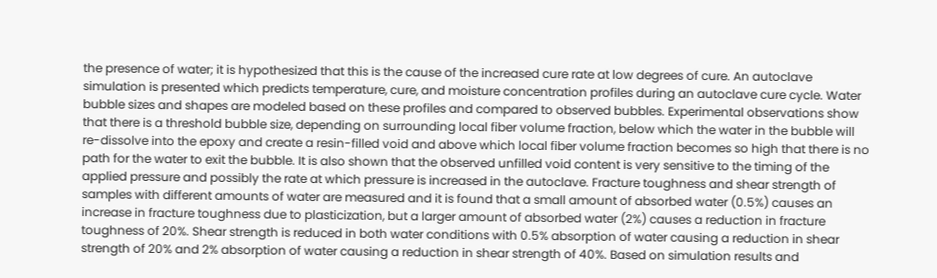the presence of water; it is hypothesized that this is the cause of the increased cure rate at low degrees of cure. An autoclave simulation is presented which predicts temperature, cure, and moisture concentration profiles during an autoclave cure cycle. Water bubble sizes and shapes are modeled based on these profiles and compared to observed bubbles. Experimental observations show that there is a threshold bubble size, depending on surrounding local fiber volume fraction, below which the water in the bubble will re-dissolve into the epoxy and create a resin-filled void and above which local fiber volume fraction becomes so high that there is no path for the water to exit the bubble. It is also shown that the observed unfilled void content is very sensitive to the timing of the applied pressure and possibly the rate at which pressure is increased in the autoclave. Fracture toughness and shear strength of samples with different amounts of water are measured and it is found that a small amount of absorbed water (0.5%) causes an increase in fracture toughness due to plasticization, but a larger amount of absorbed water (2%) causes a reduction in fracture toughness of 20%. Shear strength is reduced in both water conditions with 0.5% absorption of water causing a reduction in shear strength of 20% and 2% absorption of water causing a reduction in shear strength of 40%. Based on simulation results and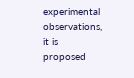experimental observations, it is proposed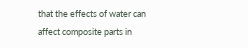that the effects of water can affect composite parts in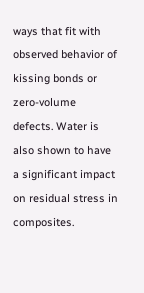ways that fit with observed behavior of kissing bonds or zero-volume defects. Water is also shown to have a significant impact on residual stress in composites.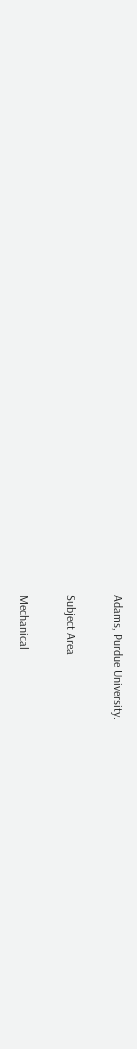Adams, Purdue University.

Subject Area

Mechanical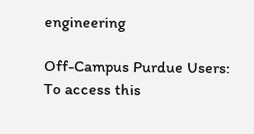engineering

Off-Campus Purdue Users:
To access this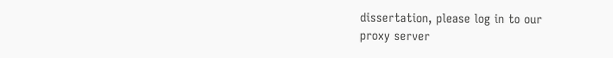dissertation, please log in to our
proxy server